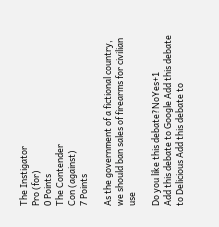The Instigator
Pro (for)
0 Points
The Contender
Con (against)
7 Points

As the government of a fictional country, we should ban sales of firearms for civilian use

Do you like this debate?NoYes+1
Add this debate to Google Add this debate to Delicious Add this debate to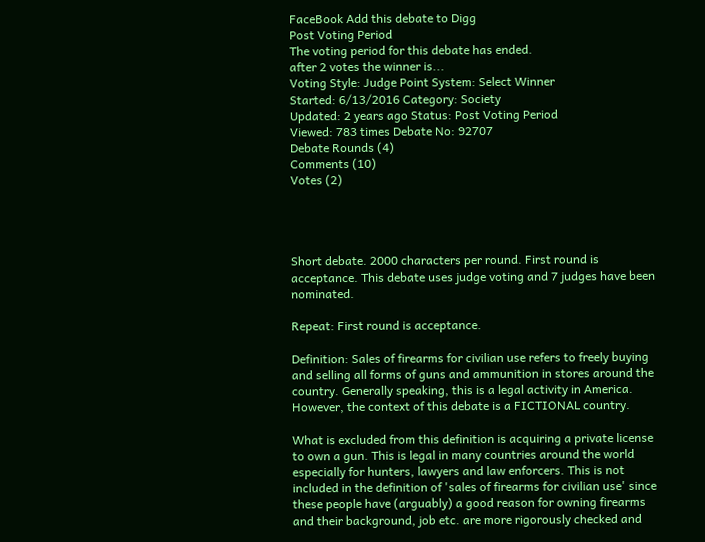FaceBook Add this debate to Digg
Post Voting Period
The voting period for this debate has ended.
after 2 votes the winner is...
Voting Style: Judge Point System: Select Winner
Started: 6/13/2016 Category: Society
Updated: 2 years ago Status: Post Voting Period
Viewed: 783 times Debate No: 92707
Debate Rounds (4)
Comments (10)
Votes (2)




Short debate. 2000 characters per round. First round is acceptance. This debate uses judge voting and 7 judges have been nominated.

Repeat: First round is acceptance.

Definition: Sales of firearms for civilian use refers to freely buying and selling all forms of guns and ammunition in stores around the country. Generally speaking, this is a legal activity in America. However, the context of this debate is a FICTIONAL country.

What is excluded from this definition is acquiring a private license to own a gun. This is legal in many countries around the world especially for hunters, lawyers and law enforcers. This is not included in the definition of 'sales of firearms for civilian use' since these people have (arguably) a good reason for owning firearms and their background, job etc. are more rigorously checked and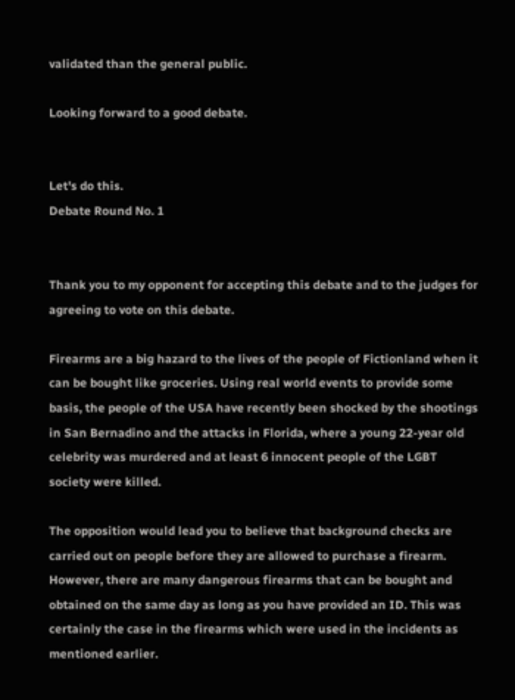validated than the general public.

Looking forward to a good debate.


Let's do this.
Debate Round No. 1


Thank you to my opponent for accepting this debate and to the judges for agreeing to vote on this debate.

Firearms are a big hazard to the lives of the people of Fictionland when it can be bought like groceries. Using real world events to provide some basis, the people of the USA have recently been shocked by the shootings in San Bernadino and the attacks in Florida, where a young 22-year old celebrity was murdered and at least 6 innocent people of the LGBT society were killed.

The opposition would lead you to believe that background checks are carried out on people before they are allowed to purchase a firearm. However, there are many dangerous firearms that can be bought and obtained on the same day as long as you have provided an ID. This was certainly the case in the firearms which were used in the incidents as mentioned earlier.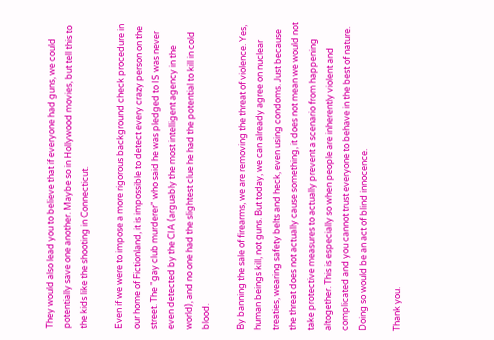They would also lead you to believe that if everyone had guns, we could potentially save one another. Maybe so in Hollywood movies, but tell this to the kids like the shooting in Connecticut.

Even if we were to impose a more rigorous background check procedure in our home of Fictionland, it is impossible to detect every crazy person on the street. The "gay club murderer" who said he was pledged to IS was never even detected by the CIA (arguably the most intelligent agency in the world), and no one had the slightest clue he had the potential to kill in cold blood.

By banning the sale of firearms, we are removing the threat of violence. Yes, human beings kill, not guns. But today, we can already agree on nuclear treaties, wearing safety belts and heck, even using condoms. Just because the threat does not actually cause something, it does not mean we would not take protective measures to actually prevent a scenario from happening altogether. This is especially so when people are inherently violent and complicated and you cannot trust everyone to behave in the best of nature. Doing so would be an act of blind innocence.

Thank you.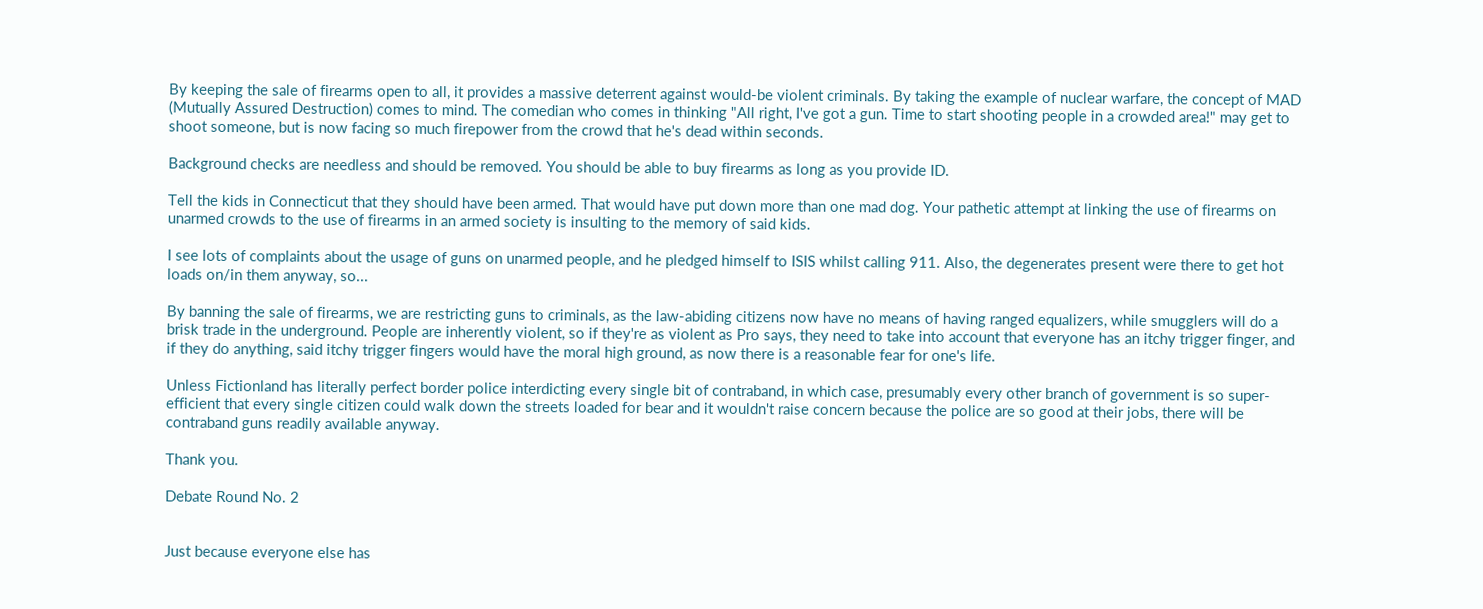By keeping the sale of firearms open to all, it provides a massive deterrent against would-be violent criminals. By taking the example of nuclear warfare, the concept of MAD (Mutually Assured Destruction) comes to mind. The comedian who comes in thinking "All right, I've got a gun. Time to start shooting people in a crowded area!" may get to shoot someone, but is now facing so much firepower from the crowd that he's dead within seconds.

Background checks are needless and should be removed. You should be able to buy firearms as long as you provide ID.

Tell the kids in Connecticut that they should have been armed. That would have put down more than one mad dog. Your pathetic attempt at linking the use of firearms on unarmed crowds to the use of firearms in an armed society is insulting to the memory of said kids.

I see lots of complaints about the usage of guns on unarmed people, and he pledged himself to ISIS whilst calling 911. Also, the degenerates present were there to get hot loads on/in them anyway, so...

By banning the sale of firearms, we are restricting guns to criminals, as the law-abiding citizens now have no means of having ranged equalizers, while smugglers will do a brisk trade in the underground. People are inherently violent, so if they're as violent as Pro says, they need to take into account that everyone has an itchy trigger finger, and if they do anything, said itchy trigger fingers would have the moral high ground, as now there is a reasonable fear for one's life.

Unless Fictionland has literally perfect border police interdicting every single bit of contraband, in which case, presumably every other branch of government is so super-efficient that every single citizen could walk down the streets loaded for bear and it wouldn't raise concern because the police are so good at their jobs, there will be contraband guns readily available anyway.

Thank you.

Debate Round No. 2


Just because everyone else has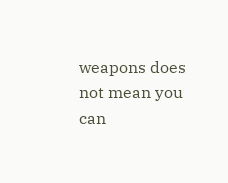weapons does not mean you can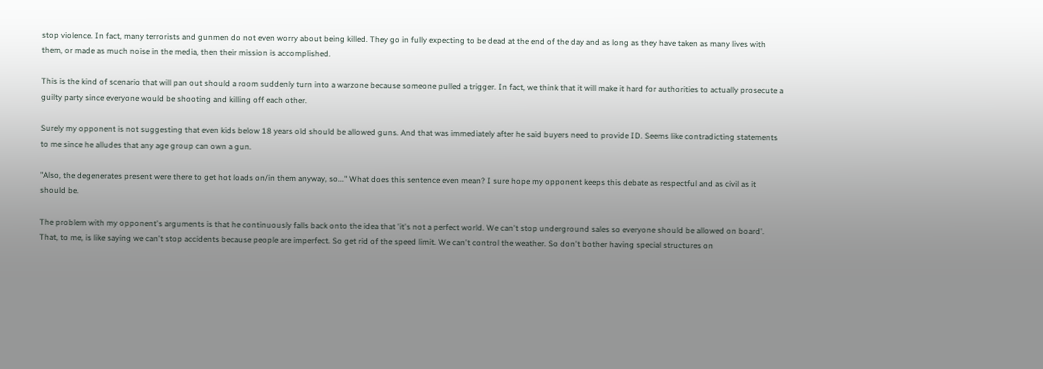stop violence. In fact, many terrorists and gunmen do not even worry about being killed. They go in fully expecting to be dead at the end of the day and as long as they have taken as many lives with them, or made as much noise in the media, then their mission is accomplished.

This is the kind of scenario that will pan out should a room suddenly turn into a warzone because someone pulled a trigger. In fact, we think that it will make it hard for authorities to actually prosecute a guilty party since everyone would be shooting and killing off each other.

Surely my opponent is not suggesting that even kids below 18 years old should be allowed guns. And that was immediately after he said buyers need to provide ID. Seems like contradicting statements to me since he alludes that any age group can own a gun.

"Also, the degenerates present were there to get hot loads on/in them anyway, so..." What does this sentence even mean? I sure hope my opponent keeps this debate as respectful and as civil as it should be.

The problem with my opponent's arguments is that he continuously falls back onto the idea that 'it's not a perfect world. We can't stop underground sales so everyone should be allowed on board'. That, to me, is like saying we can't stop accidents because people are imperfect. So get rid of the speed limit. We can't control the weather. So don't bother having special structures on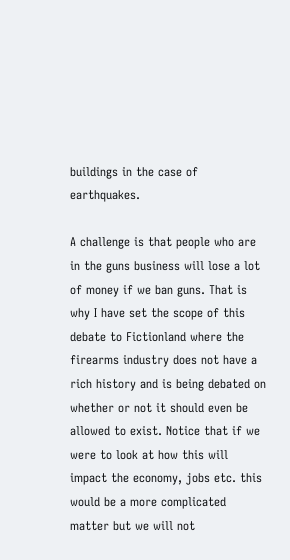buildings in the case of earthquakes.

A challenge is that people who are in the guns business will lose a lot of money if we ban guns. That is why I have set the scope of this debate to Fictionland where the firearms industry does not have a rich history and is being debated on whether or not it should even be allowed to exist. Notice that if we were to look at how this will impact the economy, jobs etc. this would be a more complicated matter but we will not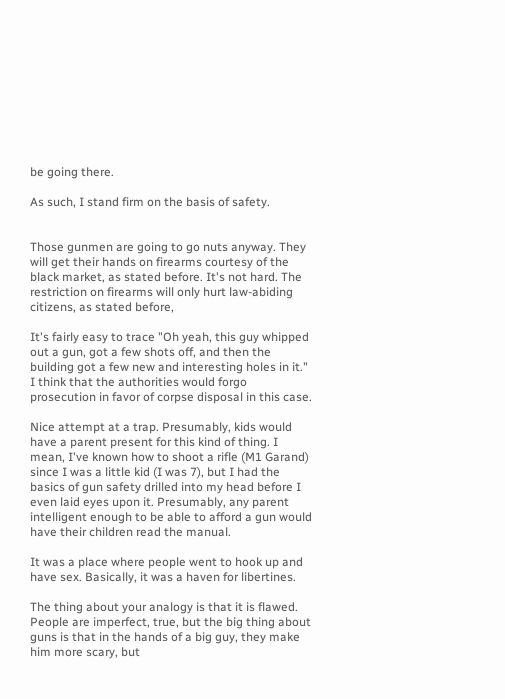be going there.

As such, I stand firm on the basis of safety.


Those gunmen are going to go nuts anyway. They will get their hands on firearms courtesy of the black market, as stated before. It's not hard. The restriction on firearms will only hurt law-abiding citizens, as stated before,

It's fairly easy to trace "Oh yeah, this guy whipped out a gun, got a few shots off, and then the building got a few new and interesting holes in it." I think that the authorities would forgo prosecution in favor of corpse disposal in this case.

Nice attempt at a trap. Presumably, kids would have a parent present for this kind of thing. I mean, I've known how to shoot a rifle (M1 Garand) since I was a little kid (I was 7), but I had the basics of gun safety drilled into my head before I even laid eyes upon it. Presumably, any parent intelligent enough to be able to afford a gun would have their children read the manual.

It was a place where people went to hook up and have sex. Basically, it was a haven for libertines.

The thing about your analogy is that it is flawed. People are imperfect, true, but the big thing about guns is that in the hands of a big guy, they make him more scary, but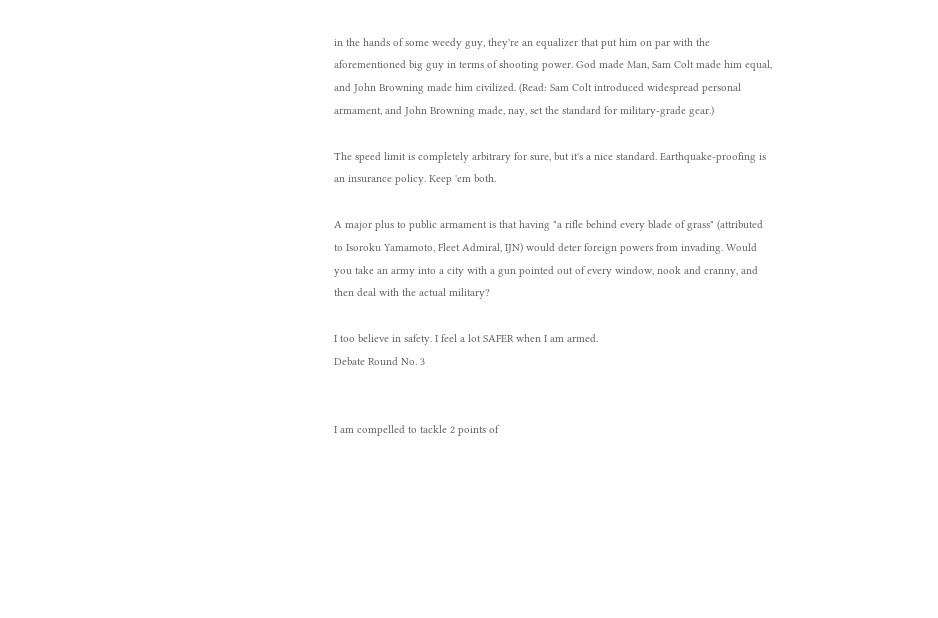in the hands of some weedy guy, they're an equalizer that put him on par with the aforementioned big guy in terms of shooting power. God made Man, Sam Colt made him equal, and John Browning made him civilized. (Read: Sam Colt introduced widespread personal armament, and John Browning made, nay, set the standard for military-grade gear.)

The speed limit is completely arbitrary for sure, but it's a nice standard. Earthquake-proofing is an insurance policy. Keep 'em both.

A major plus to public armament is that having "a rifle behind every blade of grass" (attributed to Isoroku Yamamoto, Fleet Admiral, IJN) would deter foreign powers from invading. Would you take an army into a city with a gun pointed out of every window, nook and cranny, and then deal with the actual military?

I too believe in safety. I feel a lot SAFER when I am armed.
Debate Round No. 3


I am compelled to tackle 2 points of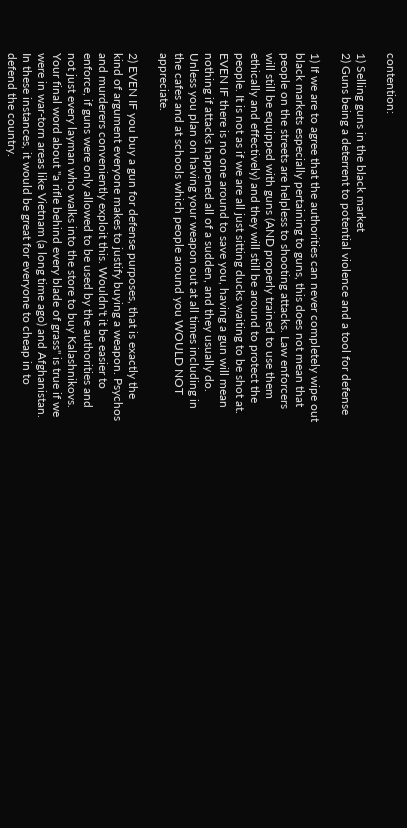contention:

1) Selling guns in the black market
2) Guns being a deterrent to potential violence and a tool for defense

1) If we are to agree that the authorities can never completely wipe out black markets especially pertaining to guns, this does not mean that people on the streets are helpless to shooting attacks. Law enforcers will still be equipped with guns (AND properly trained to use them ethically and effectively) and they will still be around to protect the people. It is not as if we are all just sitting ducks waiting to be shot at. EVEN IF there is no one around to save you, having a gun will mean nothing if attacks happened all of a sudden, and they usually do. Unless you plan on having your weapon out at all times including in the cafes and at schools which people around you WOULD NOT appreciate.

2) EVEN IF you buy a gun for defense purposes, that is exactly the kind of argument everyone makes to justify buying a weapon. Psychos and murderers conveniently exploit this. Wouldn't it be easier to enforce, if guns were only allowed to be used by the authorities and not just every layman who walks into the store to buy Kalashnikovs. Your final word about "a rifle behind every blade of grass" is true if we were in war-torn areas like Vietnam (a long time ago) and Afghanistan. In these instances, it would be great for everyone to cheap in to defend the country.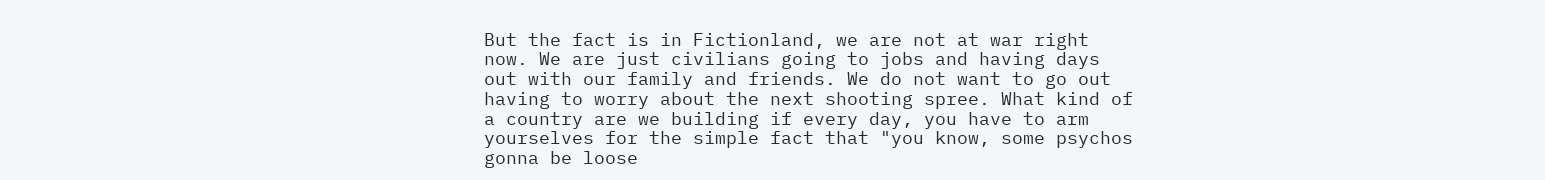But the fact is in Fictionland, we are not at war right now. We are just civilians going to jobs and having days out with our family and friends. We do not want to go out having to worry about the next shooting spree. What kind of a country are we building if every day, you have to arm yourselves for the simple fact that "you know, some psychos gonna be loose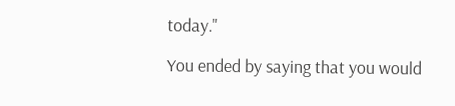today."

You ended by saying that you would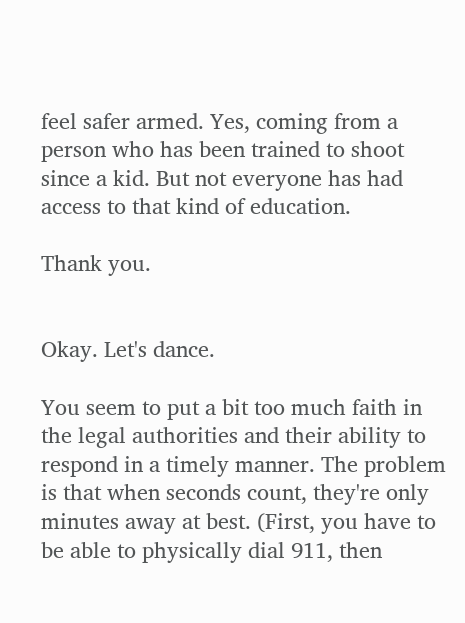feel safer armed. Yes, coming from a person who has been trained to shoot since a kid. But not everyone has had access to that kind of education.

Thank you.


Okay. Let's dance.

You seem to put a bit too much faith in the legal authorities and their ability to respond in a timely manner. The problem is that when seconds count, they're only minutes away at best. (First, you have to be able to physically dial 911, then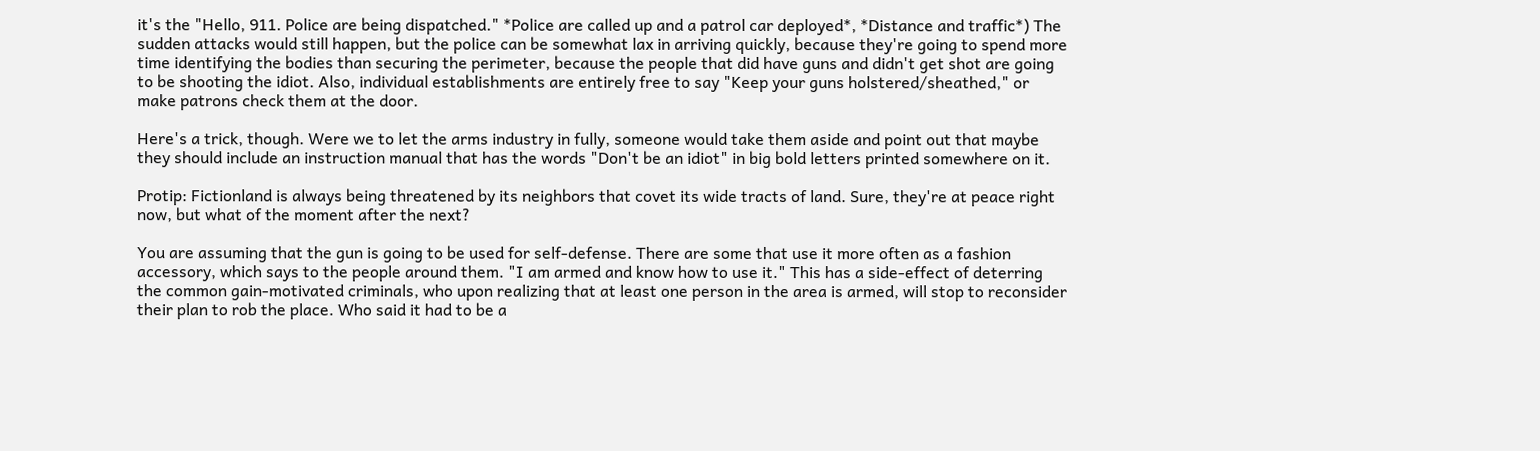it's the "Hello, 911. Police are being dispatched." *Police are called up and a patrol car deployed*, *Distance and traffic*) The sudden attacks would still happen, but the police can be somewhat lax in arriving quickly, because they're going to spend more time identifying the bodies than securing the perimeter, because the people that did have guns and didn't get shot are going to be shooting the idiot. Also, individual establishments are entirely free to say "Keep your guns holstered/sheathed," or make patrons check them at the door.

Here's a trick, though. Were we to let the arms industry in fully, someone would take them aside and point out that maybe they should include an instruction manual that has the words "Don't be an idiot" in big bold letters printed somewhere on it.

Protip: Fictionland is always being threatened by its neighbors that covet its wide tracts of land. Sure, they're at peace right now, but what of the moment after the next?

You are assuming that the gun is going to be used for self-defense. There are some that use it more often as a fashion accessory, which says to the people around them. "I am armed and know how to use it." This has a side-effect of deterring the common gain-motivated criminals, who upon realizing that at least one person in the area is armed, will stop to reconsider their plan to rob the place. Who said it had to be a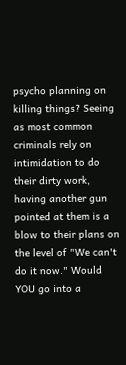psycho planning on killing things? Seeing as most common criminals rely on intimidation to do their dirty work, having another gun pointed at them is a blow to their plans on the level of "We can't do it now." Would YOU go into a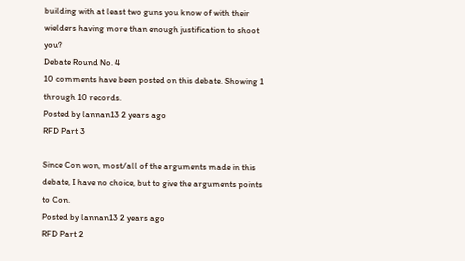building with at least two guns you know of with their wielders having more than enough justification to shoot you?
Debate Round No. 4
10 comments have been posted on this debate. Showing 1 through 10 records.
Posted by lannan13 2 years ago
RFD Part 3

Since Con won, most/all of the arguments made in this debate, I have no choice, but to give the arguments points to Con.
Posted by lannan13 2 years ago
RFD Part 2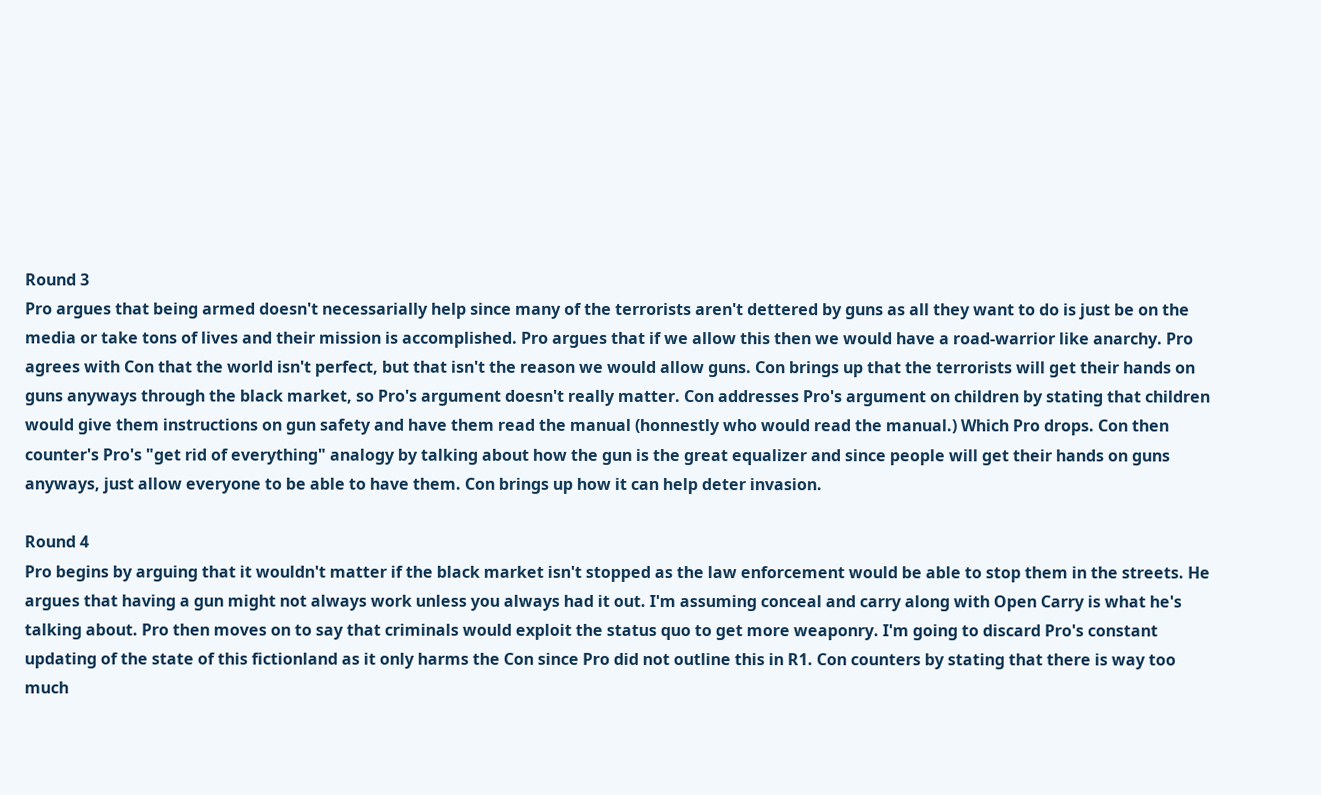Round 3
Pro argues that being armed doesn't necessarially help since many of the terrorists aren't dettered by guns as all they want to do is just be on the media or take tons of lives and their mission is accomplished. Pro argues that if we allow this then we would have a road-warrior like anarchy. Pro agrees with Con that the world isn't perfect, but that isn't the reason we would allow guns. Con brings up that the terrorists will get their hands on guns anyways through the black market, so Pro's argument doesn't really matter. Con addresses Pro's argument on children by stating that children would give them instructions on gun safety and have them read the manual (honnestly who would read the manual.) Which Pro drops. Con then counter's Pro's "get rid of everything" analogy by talking about how the gun is the great equalizer and since people will get their hands on guns anyways, just allow everyone to be able to have them. Con brings up how it can help deter invasion.

Round 4
Pro begins by arguing that it wouldn't matter if the black market isn't stopped as the law enforcement would be able to stop them in the streets. He argues that having a gun might not always work unless you always had it out. I'm assuming conceal and carry along with Open Carry is what he's talking about. Pro then moves on to say that criminals would exploit the status quo to get more weaponry. I'm going to discard Pro's constant updating of the state of this fictionland as it only harms the Con since Pro did not outline this in R1. Con counters by stating that there is way too much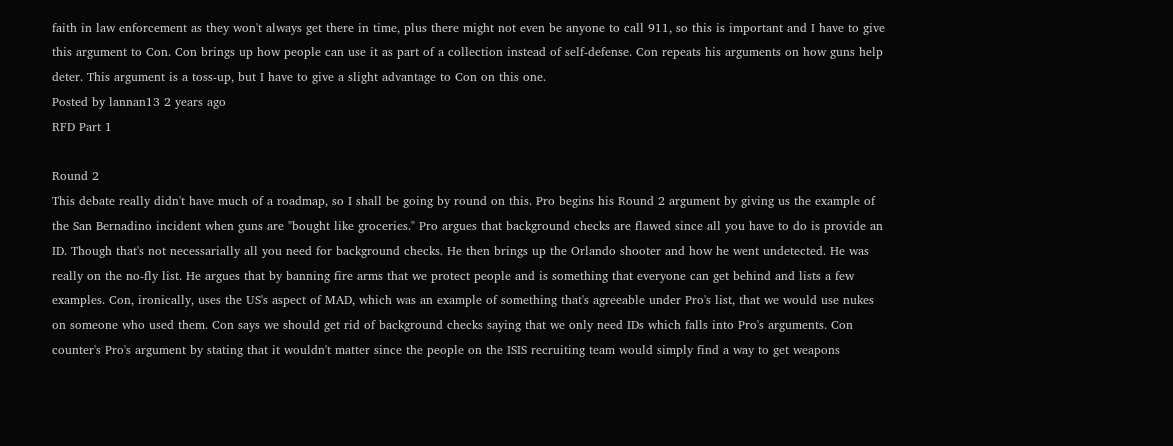faith in law enforcement as they won't always get there in time, plus there might not even be anyone to call 911, so this is important and I have to give this argument to Con. Con brings up how people can use it as part of a collection instead of self-defense. Con repeats his arguments on how guns help deter. This argument is a toss-up, but I have to give a slight advantage to Con on this one.
Posted by lannan13 2 years ago
RFD Part 1

Round 2
This debate really didn't have much of a roadmap, so I shall be going by round on this. Pro begins his Round 2 argument by giving us the example of the San Bernadino incident when guns are "bought like groceries." Pro argues that background checks are flawed since all you have to do is provide an ID. Though that's not necessarially all you need for background checks. He then brings up the Orlando shooter and how he went undetected. He was really on the no-fly list. He argues that by banning fire arms that we protect people and is something that everyone can get behind and lists a few examples. Con, ironically, uses the US's aspect of MAD, which was an example of something that's agreeable under Pro's list, that we would use nukes on someone who used them. Con says we should get rid of background checks saying that we only need IDs which falls into Pro's arguments. Con counter's Pro's argument by stating that it wouldn't matter since the people on the ISIS recruiting team would simply find a way to get weapons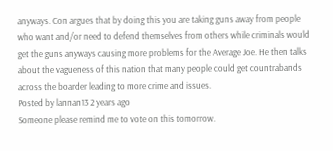anyways. Con argues that by doing this you are taking guns away from people who want and/or need to defend themselves from others while criminals would get the guns anyways causing more problems for the Average Joe. He then talks about the vagueness of this nation that many people could get countrabands across the boarder leading to more crime and issues.
Posted by lannan13 2 years ago
Someone please remind me to vote on this tomorrow.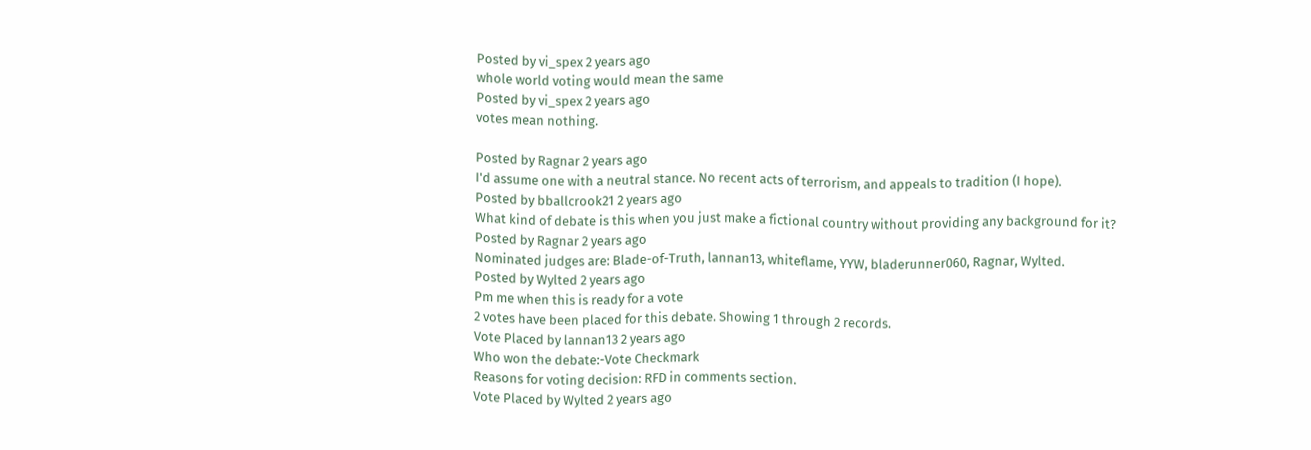Posted by vi_spex 2 years ago
whole world voting would mean the same
Posted by vi_spex 2 years ago
votes mean nothing.

Posted by Ragnar 2 years ago
I'd assume one with a neutral stance. No recent acts of terrorism, and appeals to tradition (I hope).
Posted by bballcrook21 2 years ago
What kind of debate is this when you just make a fictional country without providing any background for it?
Posted by Ragnar 2 years ago
Nominated judges are: Blade-of-Truth, lannan13, whiteflame, YYW, bladerunner060, Ragnar, Wylted.
Posted by Wylted 2 years ago
Pm me when this is ready for a vote
2 votes have been placed for this debate. Showing 1 through 2 records.
Vote Placed by lannan13 2 years ago
Who won the debate:-Vote Checkmark
Reasons for voting decision: RFD in comments section.
Vote Placed by Wylted 2 years ago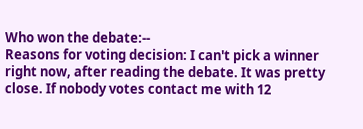Who won the debate:--
Reasons for voting decision: I can't pick a winner right now, after reading the debate. It was pretty close. If nobody votes contact me with 12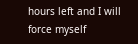hours left and I will force myself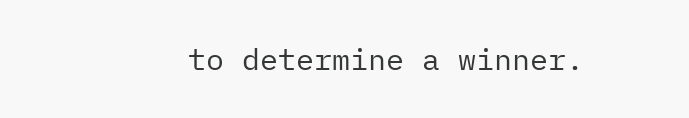to determine a winner.